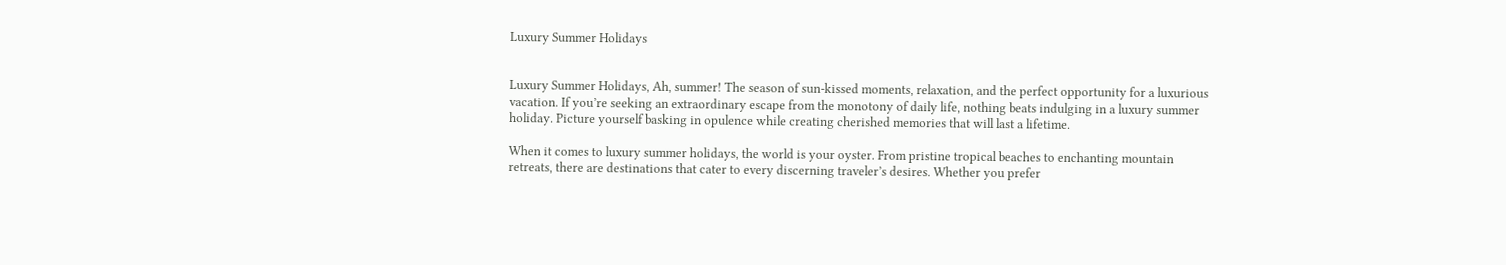Luxury Summer Holidays


Luxury Summer Holidays, Ah, summer! The season of sun-kissed moments, relaxation, and the perfect opportunity for a luxurious vacation. If you’re seeking an extraordinary escape from the monotony of daily life, nothing beats indulging in a luxury summer holiday. Picture yourself basking in opulence while creating cherished memories that will last a lifetime.

When it comes to luxury summer holidays, the world is your oyster. From pristine tropical beaches to enchanting mountain retreats, there are destinations that cater to every discerning traveler’s desires. Whether you prefer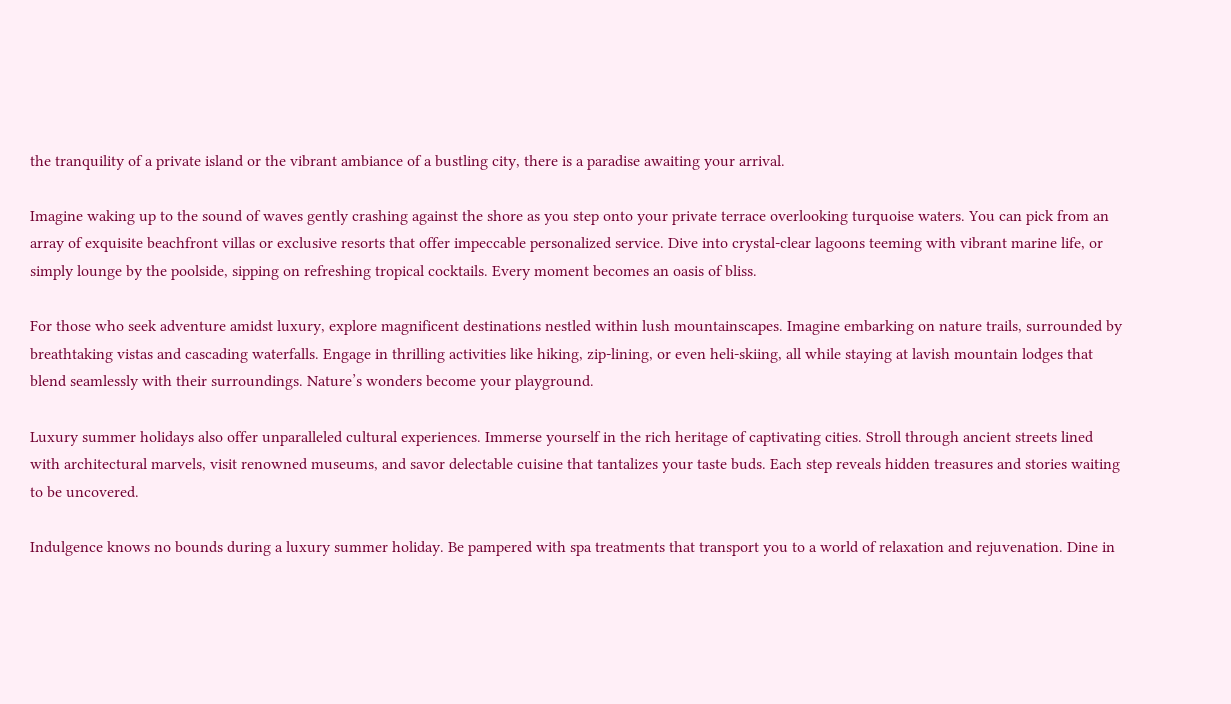the tranquility of a private island or the vibrant ambiance of a bustling city, there is a paradise awaiting your arrival.

Imagine waking up to the sound of waves gently crashing against the shore as you step onto your private terrace overlooking turquoise waters. You can pick from an array of exquisite beachfront villas or exclusive resorts that offer impeccable personalized service. Dive into crystal-clear lagoons teeming with vibrant marine life, or simply lounge by the poolside, sipping on refreshing tropical cocktails. Every moment becomes an oasis of bliss.

For those who seek adventure amidst luxury, explore magnificent destinations nestled within lush mountainscapes. Imagine embarking on nature trails, surrounded by breathtaking vistas and cascading waterfalls. Engage in thrilling activities like hiking, zip-lining, or even heli-skiing, all while staying at lavish mountain lodges that blend seamlessly with their surroundings. Nature’s wonders become your playground.

Luxury summer holidays also offer unparalleled cultural experiences. Immerse yourself in the rich heritage of captivating cities. Stroll through ancient streets lined with architectural marvels, visit renowned museums, and savor delectable cuisine that tantalizes your taste buds. Each step reveals hidden treasures and stories waiting to be uncovered.

Indulgence knows no bounds during a luxury summer holiday. Be pampered with spa treatments that transport you to a world of relaxation and rejuvenation. Dine in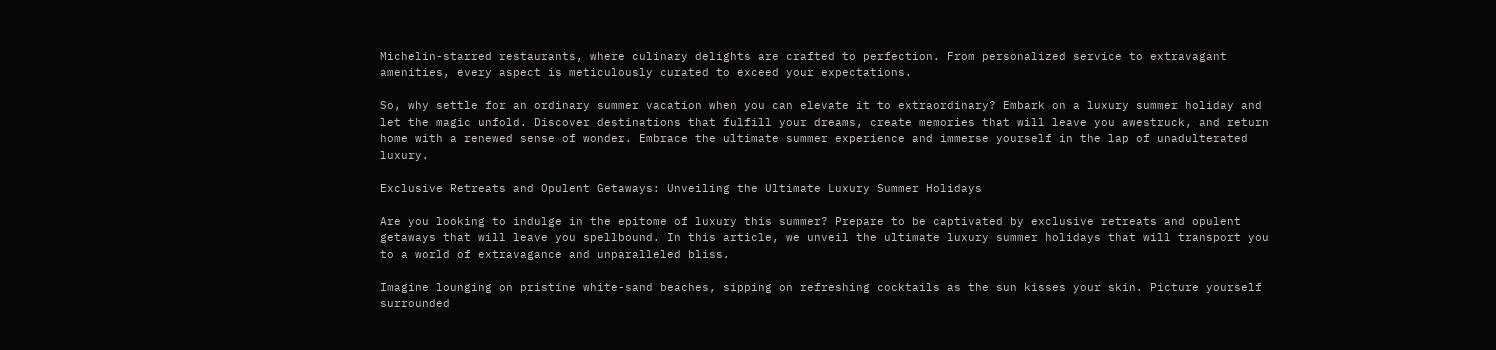Michelin-starred restaurants, where culinary delights are crafted to perfection. From personalized service to extravagant amenities, every aspect is meticulously curated to exceed your expectations.

So, why settle for an ordinary summer vacation when you can elevate it to extraordinary? Embark on a luxury summer holiday and let the magic unfold. Discover destinations that fulfill your dreams, create memories that will leave you awestruck, and return home with a renewed sense of wonder. Embrace the ultimate summer experience and immerse yourself in the lap of unadulterated luxury.

Exclusive Retreats and Opulent Getaways: Unveiling the Ultimate Luxury Summer Holidays

Are you looking to indulge in the epitome of luxury this summer? Prepare to be captivated by exclusive retreats and opulent getaways that will leave you spellbound. In this article, we unveil the ultimate luxury summer holidays that will transport you to a world of extravagance and unparalleled bliss.

Imagine lounging on pristine white-sand beaches, sipping on refreshing cocktails as the sun kisses your skin. Picture yourself surrounded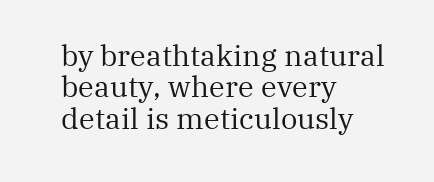by breathtaking natural beauty, where every detail is meticulously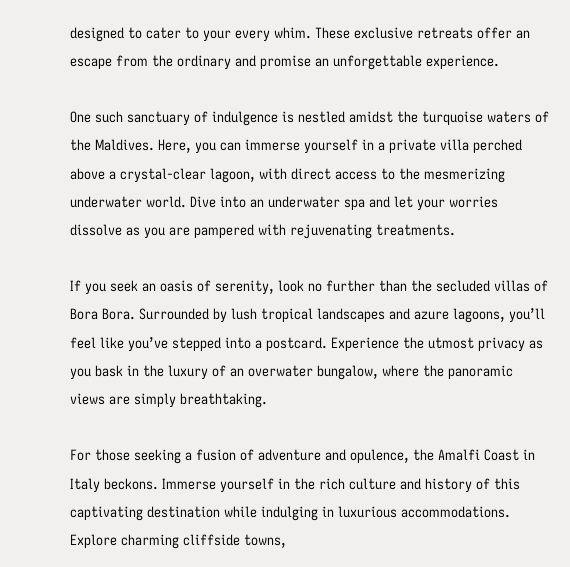designed to cater to your every whim. These exclusive retreats offer an escape from the ordinary and promise an unforgettable experience.

One such sanctuary of indulgence is nestled amidst the turquoise waters of the Maldives. Here, you can immerse yourself in a private villa perched above a crystal-clear lagoon, with direct access to the mesmerizing underwater world. Dive into an underwater spa and let your worries dissolve as you are pampered with rejuvenating treatments.

If you seek an oasis of serenity, look no further than the secluded villas of Bora Bora. Surrounded by lush tropical landscapes and azure lagoons, you’ll feel like you’ve stepped into a postcard. Experience the utmost privacy as you bask in the luxury of an overwater bungalow, where the panoramic views are simply breathtaking.

For those seeking a fusion of adventure and opulence, the Amalfi Coast in Italy beckons. Immerse yourself in the rich culture and history of this captivating destination while indulging in luxurious accommodations. Explore charming cliffside towns,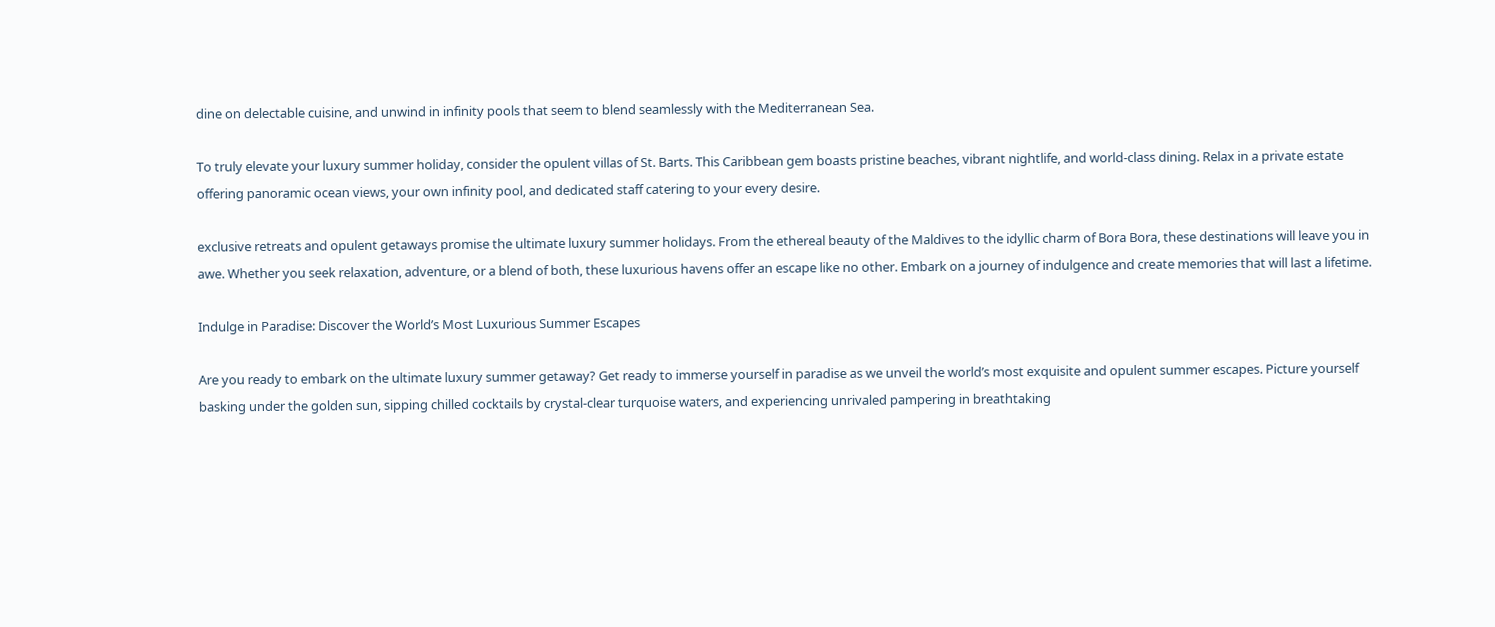dine on delectable cuisine, and unwind in infinity pools that seem to blend seamlessly with the Mediterranean Sea.

To truly elevate your luxury summer holiday, consider the opulent villas of St. Barts. This Caribbean gem boasts pristine beaches, vibrant nightlife, and world-class dining. Relax in a private estate offering panoramic ocean views, your own infinity pool, and dedicated staff catering to your every desire.

exclusive retreats and opulent getaways promise the ultimate luxury summer holidays. From the ethereal beauty of the Maldives to the idyllic charm of Bora Bora, these destinations will leave you in awe. Whether you seek relaxation, adventure, or a blend of both, these luxurious havens offer an escape like no other. Embark on a journey of indulgence and create memories that will last a lifetime.

Indulge in Paradise: Discover the World’s Most Luxurious Summer Escapes

Are you ready to embark on the ultimate luxury summer getaway? Get ready to immerse yourself in paradise as we unveil the world’s most exquisite and opulent summer escapes. Picture yourself basking under the golden sun, sipping chilled cocktails by crystal-clear turquoise waters, and experiencing unrivaled pampering in breathtaking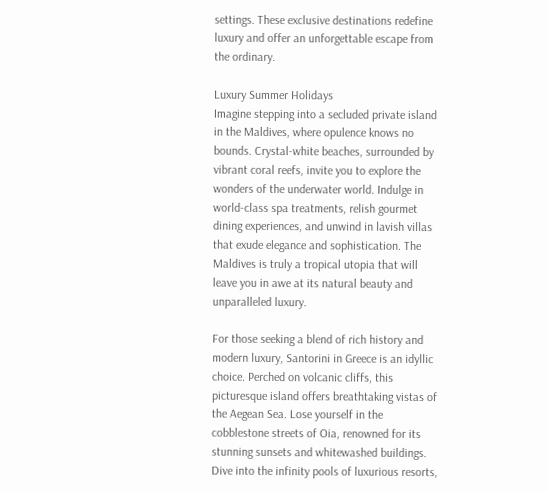settings. These exclusive destinations redefine luxury and offer an unforgettable escape from the ordinary.

Luxury Summer Holidays
Imagine stepping into a secluded private island in the Maldives, where opulence knows no bounds. Crystal-white beaches, surrounded by vibrant coral reefs, invite you to explore the wonders of the underwater world. Indulge in world-class spa treatments, relish gourmet dining experiences, and unwind in lavish villas that exude elegance and sophistication. The Maldives is truly a tropical utopia that will leave you in awe at its natural beauty and unparalleled luxury.

For those seeking a blend of rich history and modern luxury, Santorini in Greece is an idyllic choice. Perched on volcanic cliffs, this picturesque island offers breathtaking vistas of the Aegean Sea. Lose yourself in the cobblestone streets of Oia, renowned for its stunning sunsets and whitewashed buildings. Dive into the infinity pools of luxurious resorts,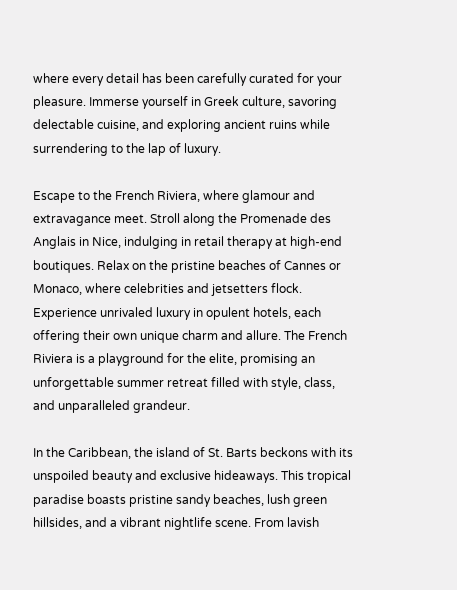where every detail has been carefully curated for your pleasure. Immerse yourself in Greek culture, savoring delectable cuisine, and exploring ancient ruins while surrendering to the lap of luxury.

Escape to the French Riviera, where glamour and extravagance meet. Stroll along the Promenade des Anglais in Nice, indulging in retail therapy at high-end boutiques. Relax on the pristine beaches of Cannes or Monaco, where celebrities and jetsetters flock. Experience unrivaled luxury in opulent hotels, each offering their own unique charm and allure. The French Riviera is a playground for the elite, promising an unforgettable summer retreat filled with style, class, and unparalleled grandeur.

In the Caribbean, the island of St. Barts beckons with its unspoiled beauty and exclusive hideaways. This tropical paradise boasts pristine sandy beaches, lush green hillsides, and a vibrant nightlife scene. From lavish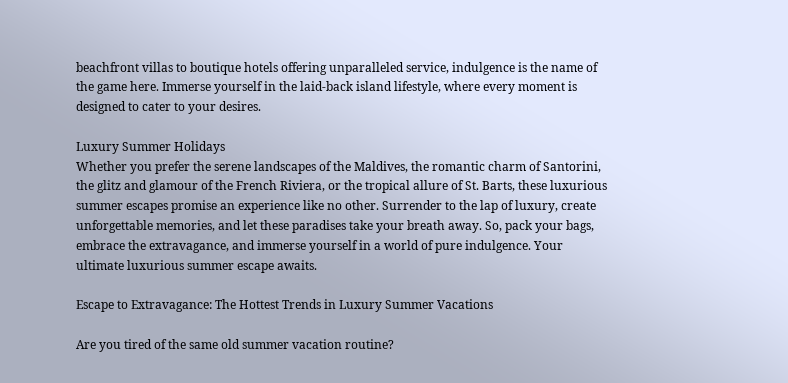beachfront villas to boutique hotels offering unparalleled service, indulgence is the name of the game here. Immerse yourself in the laid-back island lifestyle, where every moment is designed to cater to your desires.

Luxury Summer Holidays
Whether you prefer the serene landscapes of the Maldives, the romantic charm of Santorini, the glitz and glamour of the French Riviera, or the tropical allure of St. Barts, these luxurious summer escapes promise an experience like no other. Surrender to the lap of luxury, create unforgettable memories, and let these paradises take your breath away. So, pack your bags, embrace the extravagance, and immerse yourself in a world of pure indulgence. Your ultimate luxurious summer escape awaits.

Escape to Extravagance: The Hottest Trends in Luxury Summer Vacations

Are you tired of the same old summer vacation routine?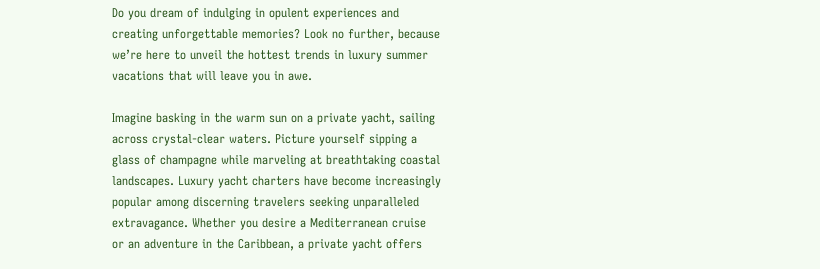Do you dream of indulging in opulent experiences and creating unforgettable memories? Look no further, because we’re here to unveil the hottest trends in luxury summer vacations that will leave you in awe.

Imagine basking in the warm sun on a private yacht, sailing across crystal-clear waters. Picture yourself sipping a glass of champagne while marveling at breathtaking coastal landscapes. Luxury yacht charters have become increasingly popular among discerning travelers seeking unparalleled extravagance. Whether you desire a Mediterranean cruise or an adventure in the Caribbean, a private yacht offers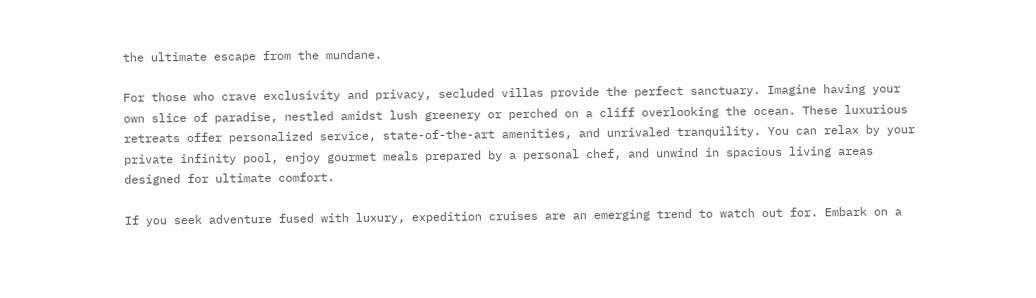the ultimate escape from the mundane.

For those who crave exclusivity and privacy, secluded villas provide the perfect sanctuary. Imagine having your own slice of paradise, nestled amidst lush greenery or perched on a cliff overlooking the ocean. These luxurious retreats offer personalized service, state-of-the-art amenities, and unrivaled tranquility. You can relax by your private infinity pool, enjoy gourmet meals prepared by a personal chef, and unwind in spacious living areas designed for ultimate comfort.

If you seek adventure fused with luxury, expedition cruises are an emerging trend to watch out for. Embark on a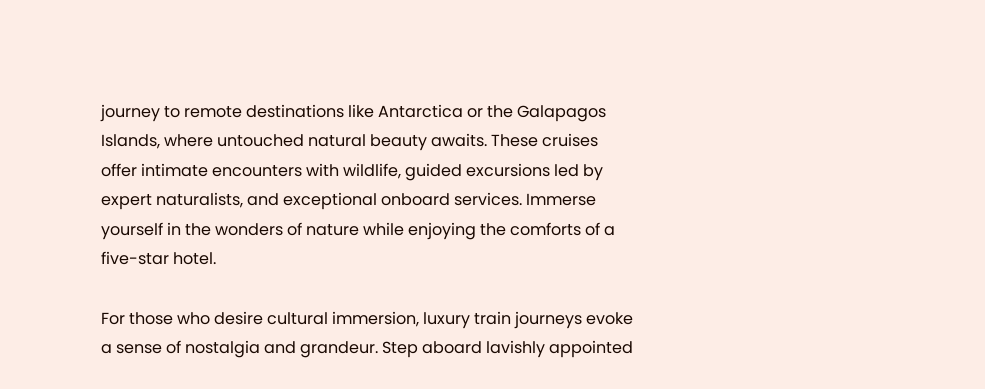journey to remote destinations like Antarctica or the Galapagos Islands, where untouched natural beauty awaits. These cruises offer intimate encounters with wildlife, guided excursions led by expert naturalists, and exceptional onboard services. Immerse yourself in the wonders of nature while enjoying the comforts of a five-star hotel.

For those who desire cultural immersion, luxury train journeys evoke a sense of nostalgia and grandeur. Step aboard lavishly appointed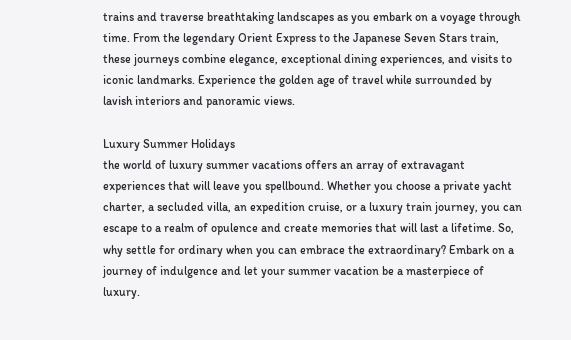trains and traverse breathtaking landscapes as you embark on a voyage through time. From the legendary Orient Express to the Japanese Seven Stars train, these journeys combine elegance, exceptional dining experiences, and visits to iconic landmarks. Experience the golden age of travel while surrounded by lavish interiors and panoramic views.

Luxury Summer Holidays
the world of luxury summer vacations offers an array of extravagant experiences that will leave you spellbound. Whether you choose a private yacht charter, a secluded villa, an expedition cruise, or a luxury train journey, you can escape to a realm of opulence and create memories that will last a lifetime. So, why settle for ordinary when you can embrace the extraordinary? Embark on a journey of indulgence and let your summer vacation be a masterpiece of luxury.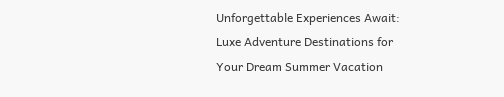Unforgettable Experiences Await: Luxe Adventure Destinations for Your Dream Summer Vacation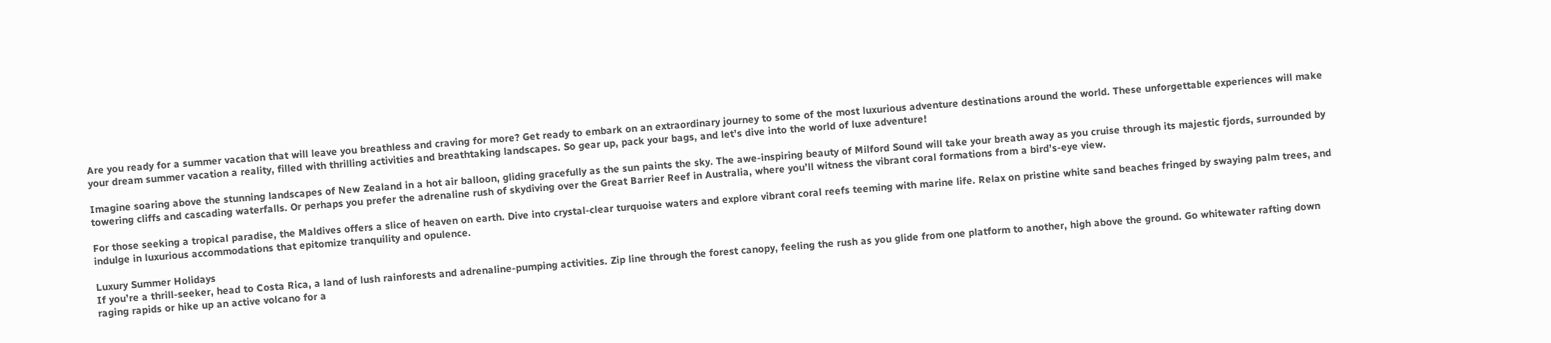Are you ready for a summer vacation that will leave you breathless and craving for more? Get ready to embark on an extraordinary journey to some of the most luxurious adventure destinations around the world. These unforgettable experiences will make your dream summer vacation a reality, filled with thrilling activities and breathtaking landscapes. So gear up, pack your bags, and let’s dive into the world of luxe adventure!

Imagine soaring above the stunning landscapes of New Zealand in a hot air balloon, gliding gracefully as the sun paints the sky. The awe-inspiring beauty of Milford Sound will take your breath away as you cruise through its majestic fjords, surrounded by towering cliffs and cascading waterfalls. Or perhaps you prefer the adrenaline rush of skydiving over the Great Barrier Reef in Australia, where you’ll witness the vibrant coral formations from a bird’s-eye view.

For those seeking a tropical paradise, the Maldives offers a slice of heaven on earth. Dive into crystal-clear turquoise waters and explore vibrant coral reefs teeming with marine life. Relax on pristine white sand beaches fringed by swaying palm trees, and indulge in luxurious accommodations that epitomize tranquility and opulence.

Luxury Summer Holidays
If you’re a thrill-seeker, head to Costa Rica, a land of lush rainforests and adrenaline-pumping activities. Zip line through the forest canopy, feeling the rush as you glide from one platform to another, high above the ground. Go whitewater rafting down raging rapids or hike up an active volcano for a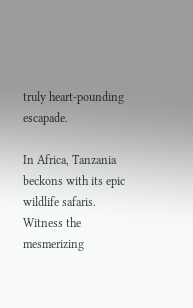truly heart-pounding escapade.

In Africa, Tanzania beckons with its epic wildlife safaris. Witness the mesmerizing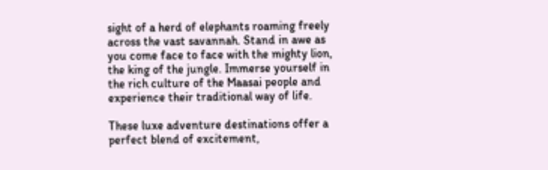sight of a herd of elephants roaming freely across the vast savannah. Stand in awe as you come face to face with the mighty lion, the king of the jungle. Immerse yourself in the rich culture of the Maasai people and experience their traditional way of life.

These luxe adventure destinations offer a perfect blend of excitement,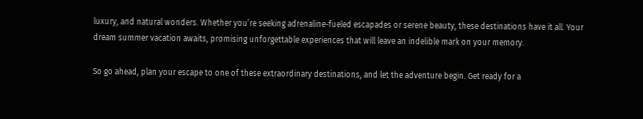luxury, and natural wonders. Whether you’re seeking adrenaline-fueled escapades or serene beauty, these destinations have it all. Your dream summer vacation awaits, promising unforgettable experiences that will leave an indelible mark on your memory.

So go ahead, plan your escape to one of these extraordinary destinations, and let the adventure begin. Get ready for a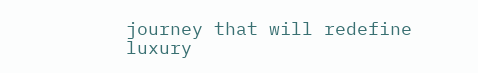journey that will redefine luxury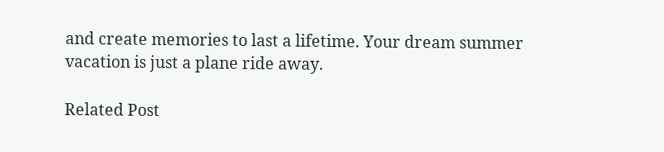and create memories to last a lifetime. Your dream summer vacation is just a plane ride away.

Related Post